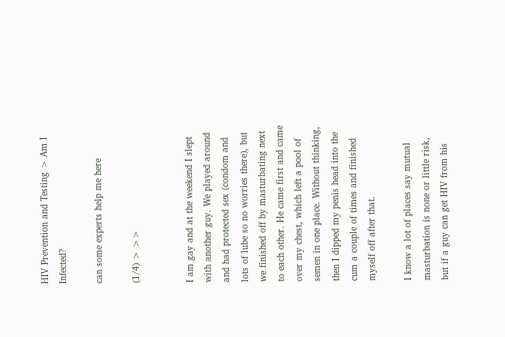HIV Prevention and Testing > Am I Infected?

can some experts help me here

(1/4) > >>


I am gay and at the weekend I slept with another guy. We played around and had protected sex (condom and lots of lube so no worries there), but we finished off by masturbating next to each other. He came first and came over my chest, which left a pool of semen in one place. Without thinking, then I dipped my penis head into the cum a couple of times and finished myself off after that.

I know a lot of places say mutual masturbation is none or little risk, but if a guy can get HIV from his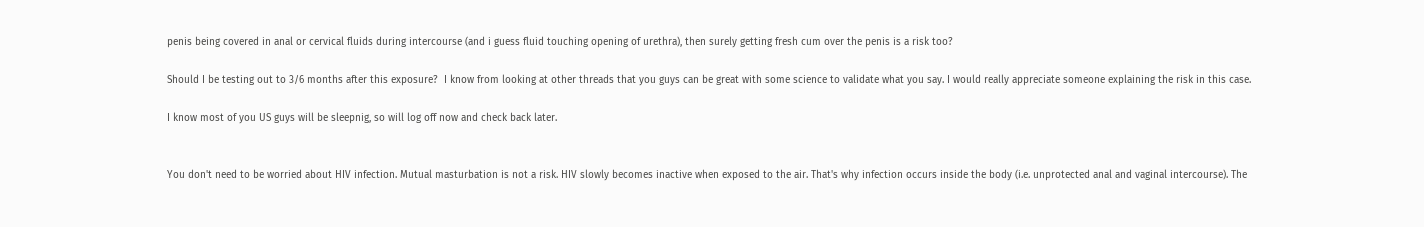penis being covered in anal or cervical fluids during intercourse (and i guess fluid touching opening of urethra), then surely getting fresh cum over the penis is a risk too?

Should I be testing out to 3/6 months after this exposure?  I know from looking at other threads that you guys can be great with some science to validate what you say. I would really appreciate someone explaining the risk in this case.

I know most of you US guys will be sleepnig, so will log off now and check back later.


You don't need to be worried about HIV infection. Mutual masturbation is not a risk. HIV slowly becomes inactive when exposed to the air. That's why infection occurs inside the body (i.e. unprotected anal and vaginal intercourse). The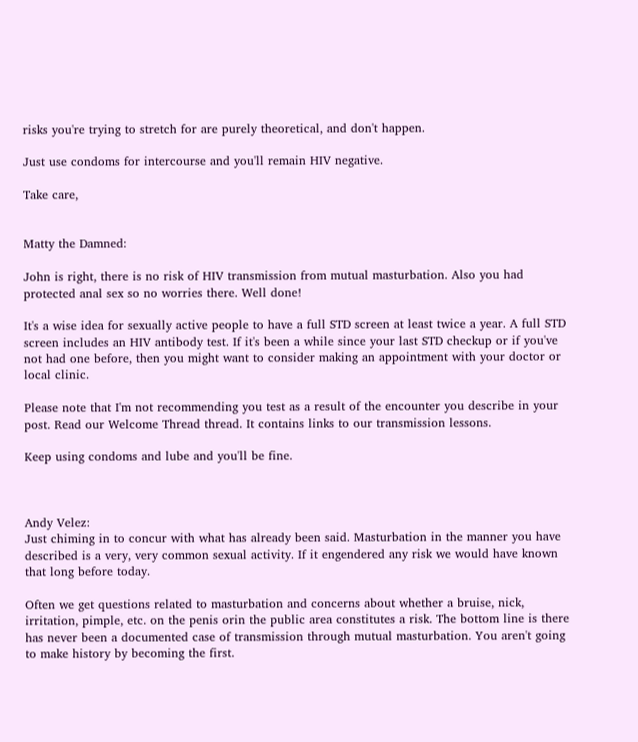risks you're trying to stretch for are purely theoretical, and don't happen.

Just use condoms for intercourse and you'll remain HIV negative.

Take care,


Matty the Damned:

John is right, there is no risk of HIV transmission from mutual masturbation. Also you had protected anal sex so no worries there. Well done!

It's a wise idea for sexually active people to have a full STD screen at least twice a year. A full STD screen includes an HIV antibody test. If it's been a while since your last STD checkup or if you've not had one before, then you might want to consider making an appointment with your doctor or local clinic.

Please note that I'm not recommending you test as a result of the encounter you describe in your post. Read our Welcome Thread thread. It contains links to our transmission lessons.

Keep using condoms and lube and you'll be fine.



Andy Velez:
Just chiming in to concur with what has already been said. Masturbation in the manner you have described is a very, very common sexual activity. If it engendered any risk we would have known that long before today.

Often we get questions related to masturbation and concerns about whether a bruise, nick, irritation, pimple, etc. on the penis orin the public area constitutes a risk. The bottom line is there has never been a documented case of transmission through mutual masturbation. You aren't going to make history by becoming the first.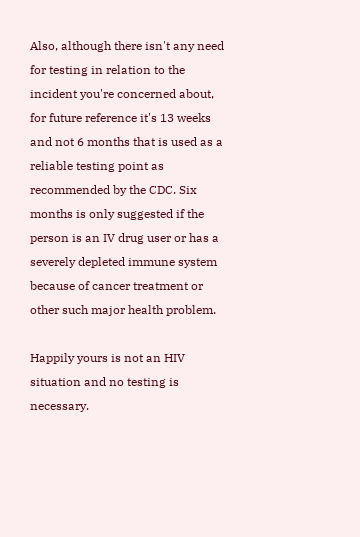Also, although there isn't any need for testing in relation to the incident you're concerned about, for future reference it's 13 weeks and not 6 months that is used as a reliable testing point as recommended by the CDC. Six months is only suggested if the person is an IV drug user or has a severely depleted immune system because of cancer treatment or other such major health problem.

Happily yours is not an HIV situation and no testing is necessary.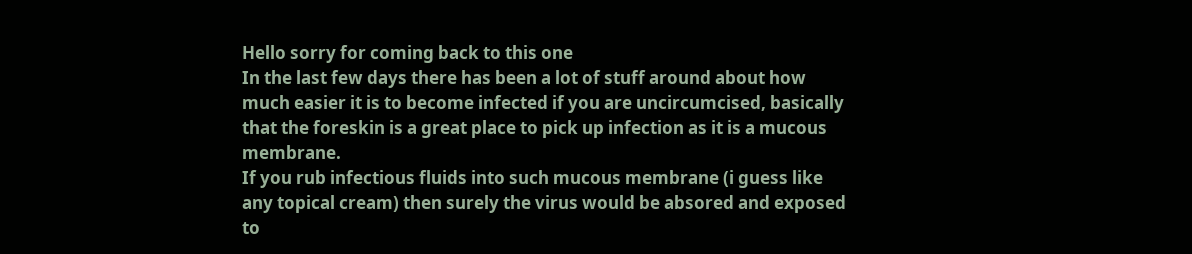Hello sorry for coming back to this one
In the last few days there has been a lot of stuff around about how much easier it is to become infected if you are uncircumcised, basically that the foreskin is a great place to pick up infection as it is a mucous membrane.
If you rub infectious fluids into such mucous membrane (i guess like any topical cream) then surely the virus would be absored and exposed to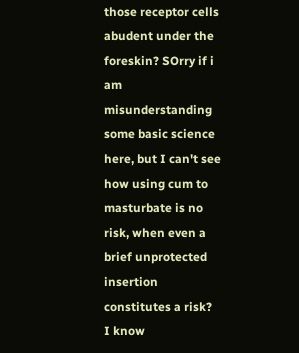those receptor cells abudent under the foreskin? SOrry if i am misunderstanding some basic science here, but I can't see how using cum to masturbate is no risk, when even a brief unprotected insertion constitutes a risk?
I know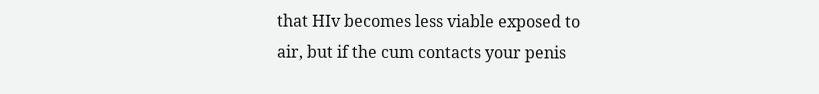that HIv becomes less viable exposed to air, but if the cum contacts your penis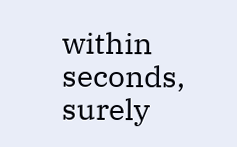within seconds, surely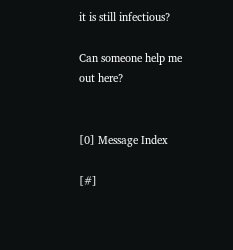it is still infectious?

Can someone help me out here?


[0] Message Index

[#]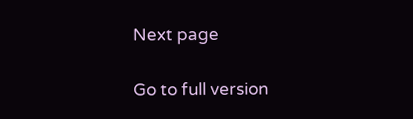Next page

Go to full version